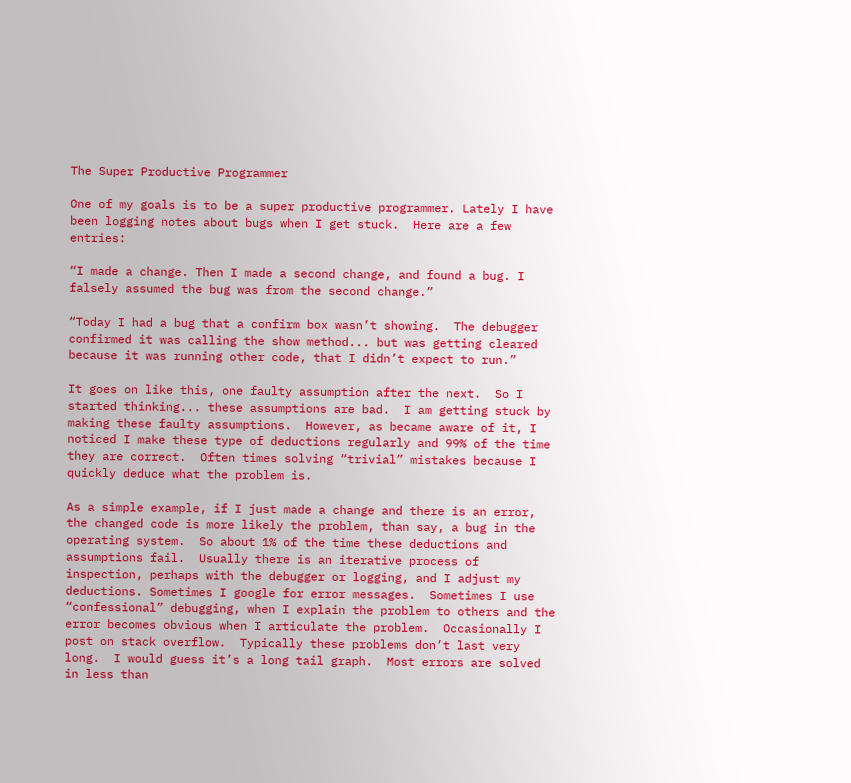The Super Productive Programmer

One of my goals is to be a super productive programmer. Lately I have been logging notes about bugs when I get stuck.  Here are a few entries:

“I made a change. Then I made a second change, and found a bug. I falsely assumed the bug was from the second change.”

“Today I had a bug that a confirm box wasn’t showing.  The debugger confirmed it was calling the show method... but was getting cleared because it was running other code, that I didn’t expect to run.”

It goes on like this, one faulty assumption after the next.  So I started thinking... these assumptions are bad.  I am getting stuck by making these faulty assumptions.  However, as became aware of it, I noticed I make these type of deductions regularly and 99% of the time they are correct.  Often times solving “trivial” mistakes because I quickly deduce what the problem is.

As a simple example, if I just made a change and there is an error, the changed code is more likely the problem, than say, a bug in the operating system.  So about 1% of the time these deductions and assumptions fail.  Usually there is an iterative process of inspection, perhaps with the debugger or logging, and I adjust my deductions. Sometimes I google for error messages.  Sometimes I use “confessional” debugging, when I explain the problem to others and the error becomes obvious when I articulate the problem.  Occasionally I post on stack overflow.  Typically these problems don’t last very long.  I would guess it’s a long tail graph.  Most errors are solved in less than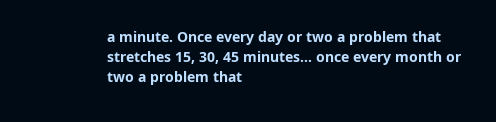a minute. Once every day or two a problem that stretches 15, 30, 45 minutes... once every month or two a problem that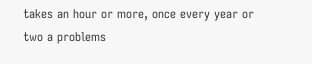takes an hour or more, once every year or two a problems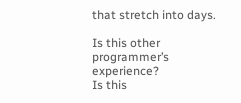that stretch into days.

Is this other programmer’s experience?
Is this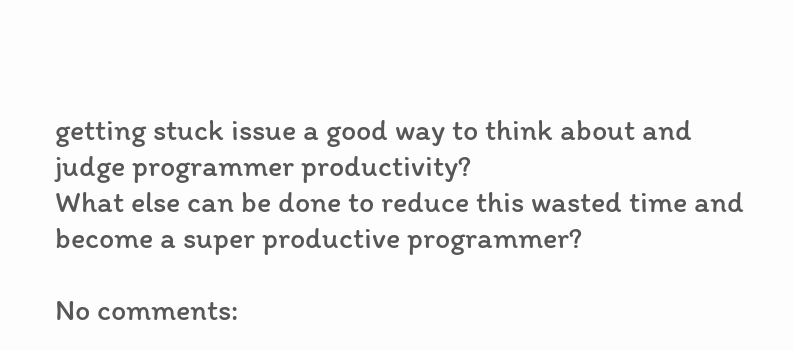getting stuck issue a good way to think about and judge programmer productivity?
What else can be done to reduce this wasted time and become a super productive programmer?

No comments: